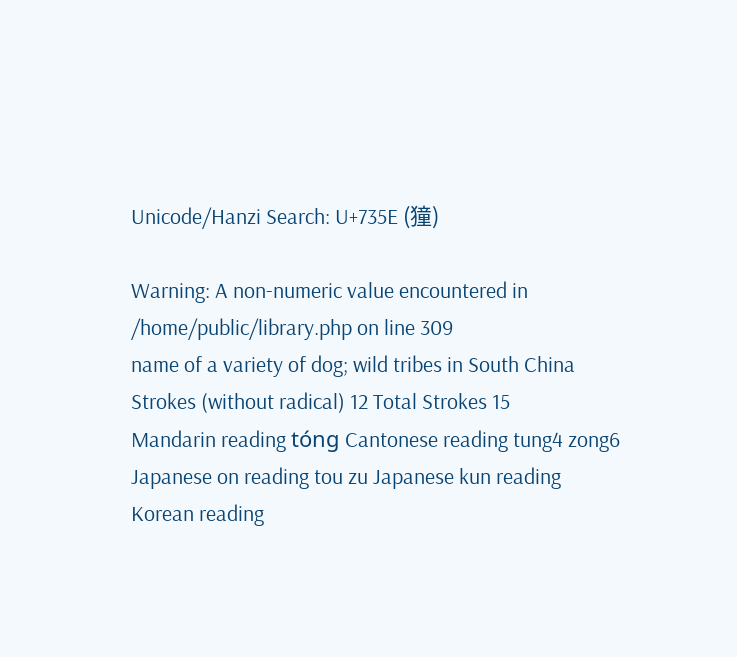Unicode/Hanzi Search: U+735E (獞)

Warning: A non-numeric value encountered in /home/public/library.php on line 309
name of a variety of dog; wild tribes in South China
Strokes (without radical) 12 Total Strokes 15
Mandarin reading tóng Cantonese reading tung4 zong6
Japanese on reading tou zu Japanese kun reading
Korean reading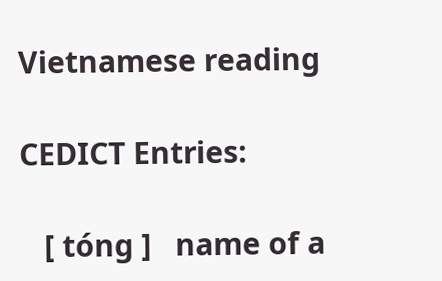Vietnamese reading

CEDICT Entries:

   [ tóng ]   name of a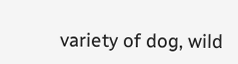variety of dog, wild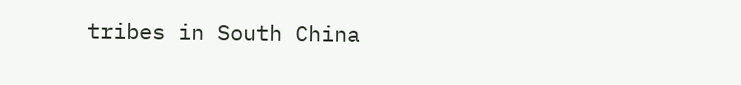tribes in South China